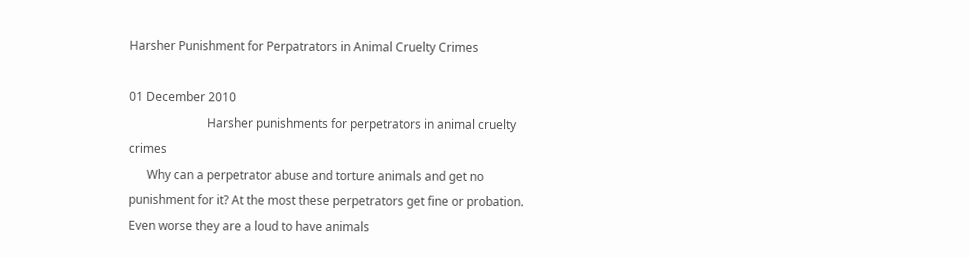Harsher Punishment for Perpatrators in Animal Cruelty Crimes

01 December 2010
                          Harsher punishments for perpetrators in animal cruelty crimes
      Why can a perpetrator abuse and torture animals and get no punishment for it? At the most these perpetrators get fine or probation. Even worse they are a loud to have animals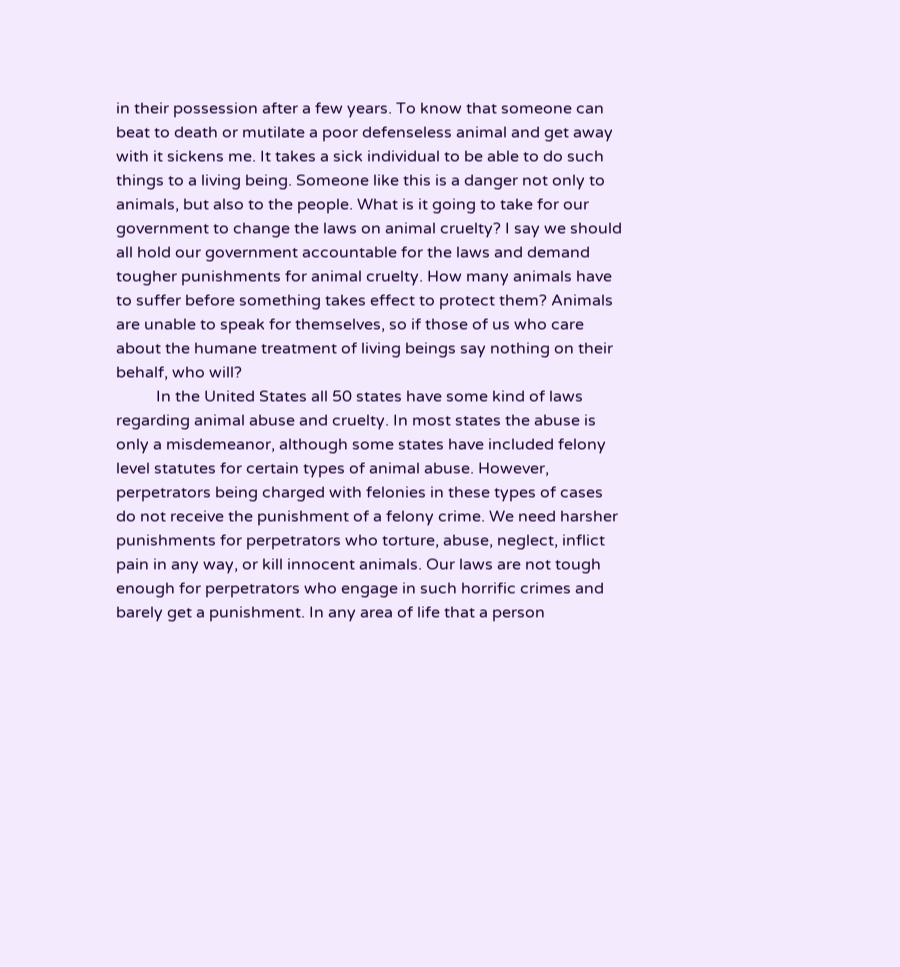in their possession after a few years. To know that someone can beat to death or mutilate a poor defenseless animal and get away with it sickens me. It takes a sick individual to be able to do such things to a living being. Someone like this is a danger not only to animals, but also to the people. What is it going to take for our government to change the laws on animal cruelty? I say we should all hold our government accountable for the laws and demand tougher punishments for animal cruelty. How many animals have to suffer before something takes effect to protect them? Animals are unable to speak for themselves, so if those of us who care about the humane treatment of living beings say nothing on their behalf, who will?
          In the United States all 50 states have some kind of laws regarding animal abuse and cruelty. In most states the abuse is only a misdemeanor, although some states have included felony level statutes for certain types of animal abuse. However, perpetrators being charged with felonies in these types of cases do not receive the punishment of a felony crime. We need harsher punishments for perpetrators who torture, abuse, neglect, inflict pain in any way, or kill innocent animals. Our laws are not tough enough for perpetrators who engage in such horrific crimes and barely get a punishment. In any area of life that a person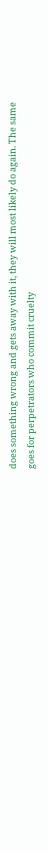does something wrong and gets away with it, they will most likely do again. The same goes for perpetrators who commit cruelty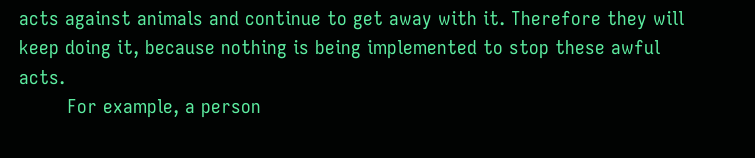acts against animals and continue to get away with it. Therefore they will keep doing it, because nothing is being implemented to stop these awful acts.
        For example, a person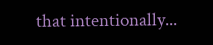that intentionally...